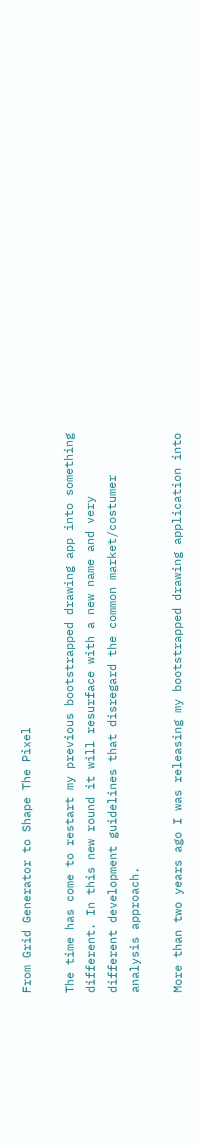From Grid Generator to Shape The Pixel

The time has come to restart my previous bootstrapped drawing app into something different. In this new round it will resurface with a new name and very different development guidelines that disregard the common market/costumer analysis approach.

More than two years ago I was releasing my bootstrapped drawing application into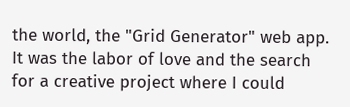the world, the "Grid Generator" web app. It was the labor of love and the search for a creative project where I could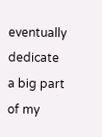eventually dedicate a big part of my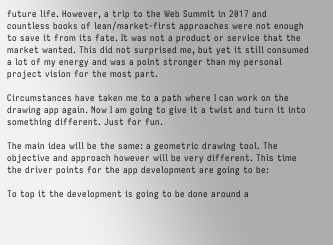future life. However, a trip to the Web Summit in 2017 and countless books of lean/market-first approaches were not enough to save it from its fate. It was not a product or service that the market wanted. This did not surprised me, but yet it still consumed a lot of my energy and was a point stronger than my personal project vision for the most part.

Circumstances have taken me to a path where I can work on the drawing app again. Now I am going to give it a twist and turn it into something different. Just for fun.

The main idea will be the same: a geometric drawing tool. The objective and approach however will be very different. This time the driver points for the app development are going to be:

To top it the development is going to be done around a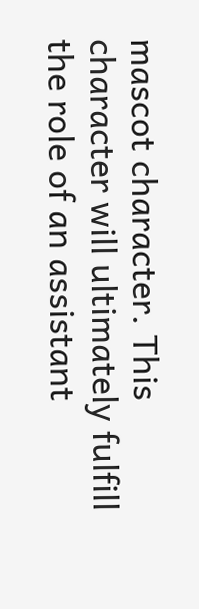mascot character. This character will ultimately fulfill the role of an assistant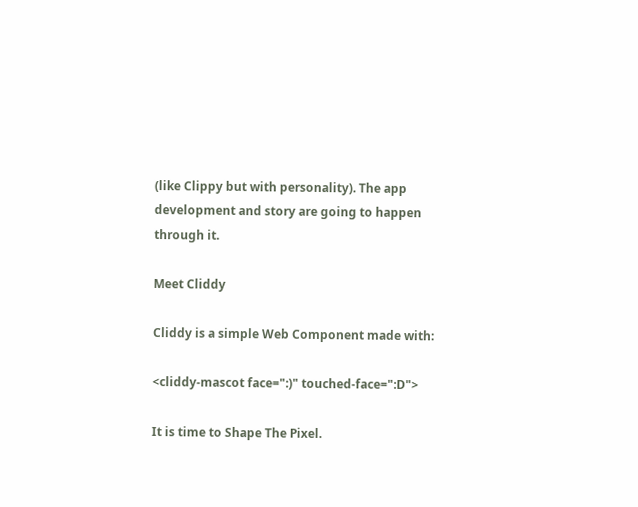(like Clippy but with personality). The app development and story are going to happen through it.

Meet Cliddy

Cliddy is a simple Web Component made with:

<cliddy-mascot face=":)" touched-face=":D">

It is time to Shape The Pixel.